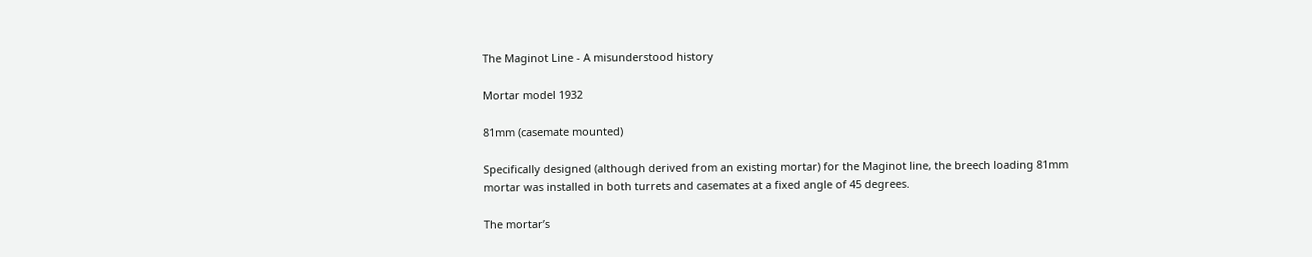The Maginot Line - A misunderstood history

Mortar model 1932

81mm (casemate mounted)

Specifically designed (although derived from an existing mortar) for the Maginot line, the breech loading 81mm mortar was installed in both turrets and casemates at a fixed angle of 45 degrees.

The mortar’s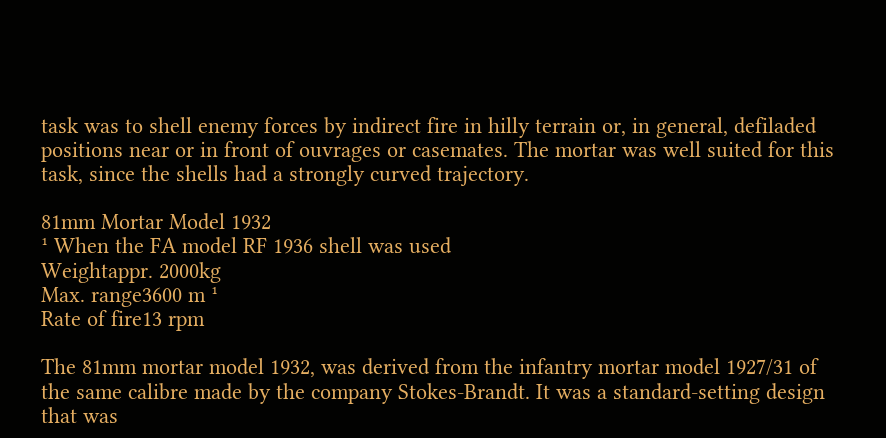task was to shell enemy forces by indirect fire in hilly terrain or, in general, defiladed positions near or in front of ouvrages or casemates. The mortar was well suited for this task, since the shells had a strongly curved trajectory.

81mm Mortar Model 1932
¹ When the FA model RF 1936 shell was used
Weightappr. 2000kg
Max. range3600 m ¹
Rate of fire13 rpm

The 81mm mortar model 1932, was derived from the infantry mortar model 1927/31 of the same calibre made by the company Stokes-Brandt. It was a standard-setting design that was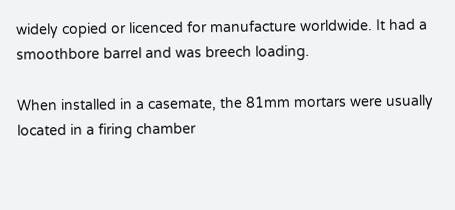widely copied or licenced for manufacture worldwide. It had a smoothbore barrel and was breech loading.

When installed in a casemate, the 81mm mortars were usually located in a firing chamber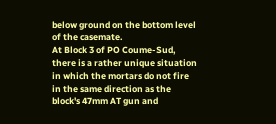below ground on the bottom level of the casemate.
At Block 3 of PO Coume-Sud, there is a rather unique situation in which the mortars do not fire in the same direction as the block's 47mm AT gun and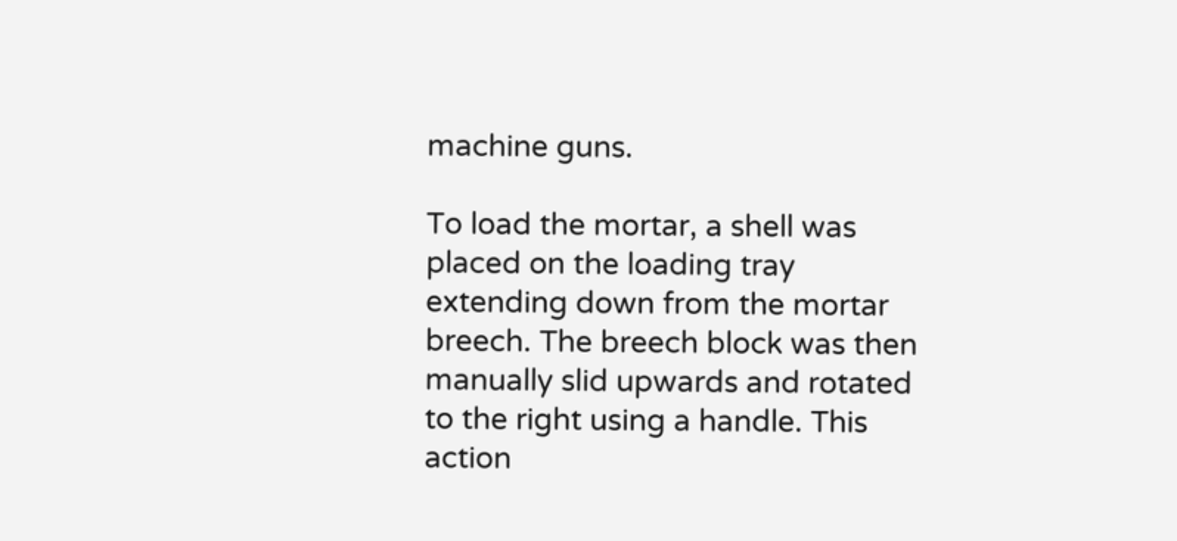machine guns.

To load the mortar, a shell was placed on the loading tray extending down from the mortar breech. The breech block was then manually slid upwards and rotated to the right using a handle. This action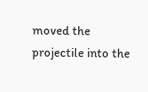moved the projectile into the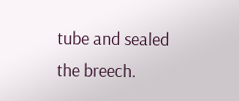tube and sealed the breech.